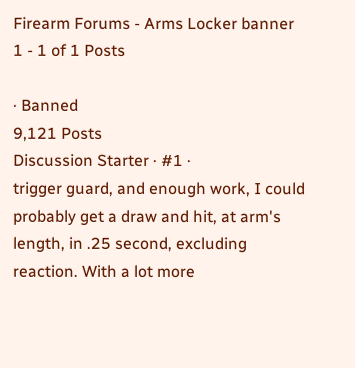Firearm Forums - Arms Locker banner
1 - 1 of 1 Posts

· Banned
9,121 Posts
Discussion Starter · #1 ·
trigger guard, and enough work, I could probably get a draw and hit, at arm's length, in .25 second, excluding reaction. With a lot more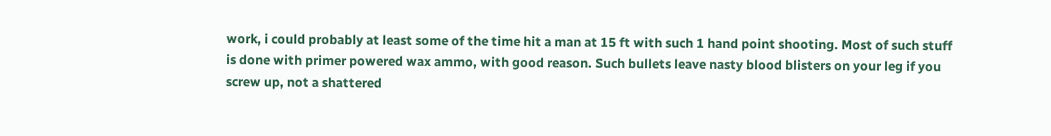work, i could probably at least some of the time hit a man at 15 ft with such 1 hand point shooting. Most of such stuff is done with primer powered wax ammo, with good reason. Such bullets leave nasty blood blisters on your leg if you screw up, not a shattered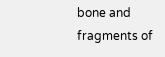bone and fragments of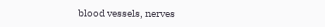blood vessels, nerves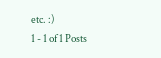etc. :)
1 - 1 of 1 Posts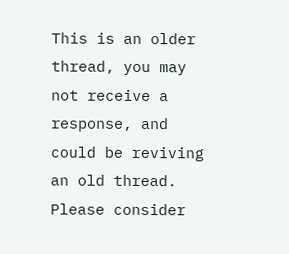This is an older thread, you may not receive a response, and could be reviving an old thread. Please consider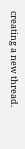creating a new thread.